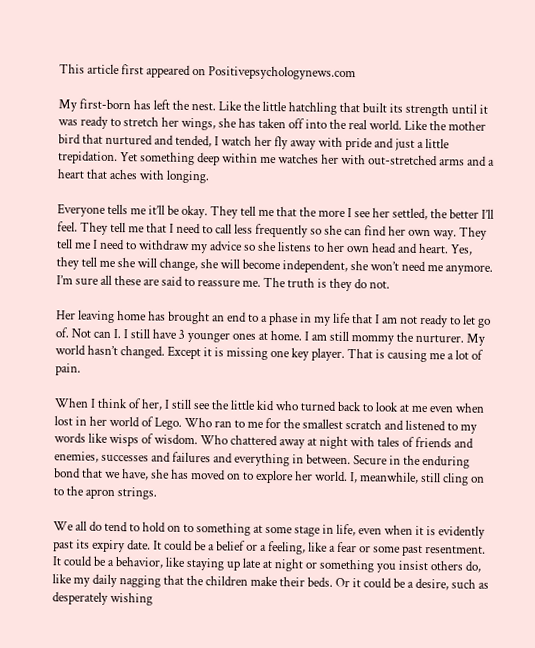This article first appeared on Positivepsychologynews.com

My first-born has left the nest. Like the little hatchling that built its strength until it was ready to stretch her wings, she has taken off into the real world. Like the mother bird that nurtured and tended, I watch her fly away with pride and just a little trepidation. Yet something deep within me watches her with out-stretched arms and a heart that aches with longing.

Everyone tells me it’ll be okay. They tell me that the more I see her settled, the better I’ll feel. They tell me that I need to call less frequently so she can find her own way. They tell me I need to withdraw my advice so she listens to her own head and heart. Yes, they tell me she will change, she will become independent, she won’t need me anymore. I’m sure all these are said to reassure me. The truth is they do not.

Her leaving home has brought an end to a phase in my life that I am not ready to let go of. Not can I. I still have 3 younger ones at home. I am still mommy the nurturer. My world hasn’t changed. Except it is missing one key player. That is causing me a lot of pain.

When I think of her, I still see the little kid who turned back to look at me even when lost in her world of Lego. Who ran to me for the smallest scratch and listened to my words like wisps of wisdom. Who chattered away at night with tales of friends and enemies, successes and failures and everything in between. Secure in the enduring bond that we have, she has moved on to explore her world. I, meanwhile, still cling on to the apron strings.

We all do tend to hold on to something at some stage in life, even when it is evidently past its expiry date. It could be a belief or a feeling, like a fear or some past resentment. It could be a behavior, like staying up late at night or something you insist others do, like my daily nagging that the children make their beds. Or it could be a desire, such as desperately wishing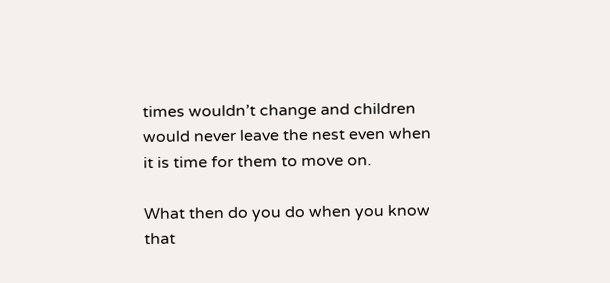times wouldn’t change and children would never leave the nest even when it is time for them to move on.

What then do you do when you know that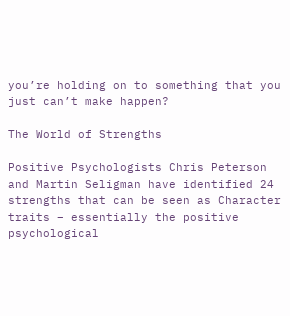you’re holding on to something that you just can’t make happen?

The World of Strengths

Positive Psychologists Chris Peterson and Martin Seligman have identified 24 strengths that can be seen as Character traits – essentially the positive psychological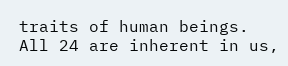traits of human beings. All 24 are inherent in us,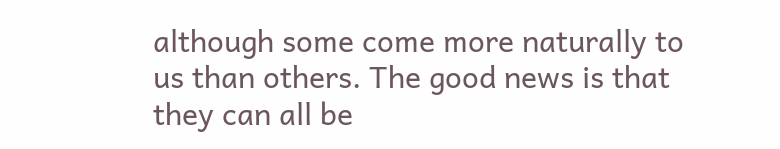although some come more naturally to us than others. The good news is that they can all be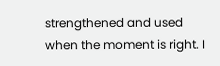strengthened and used when the moment is right. I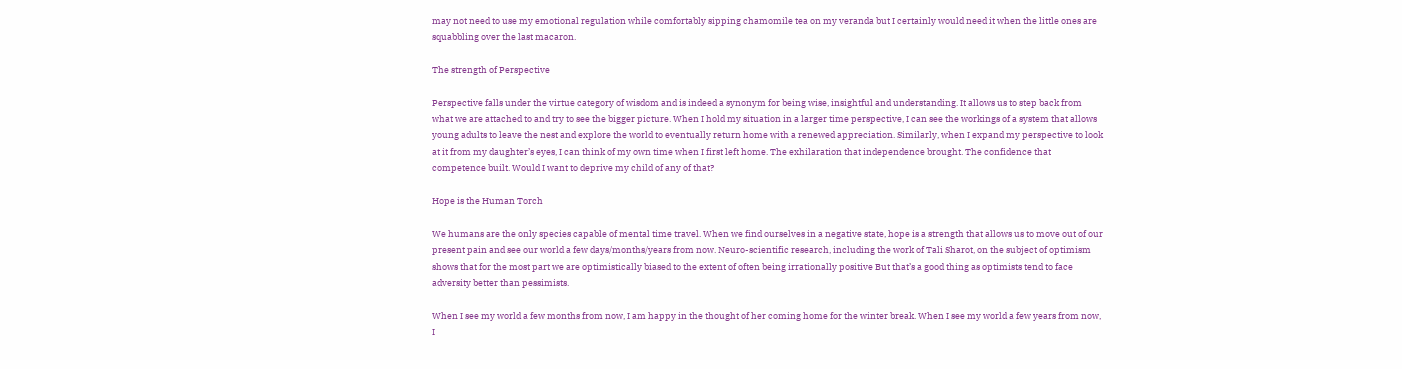may not need to use my emotional regulation while comfortably sipping chamomile tea on my veranda but I certainly would need it when the little ones are squabbling over the last macaron.

The strength of Perspective

Perspective falls under the virtue category of wisdom and is indeed a synonym for being wise, insightful and understanding. It allows us to step back from what we are attached to and try to see the bigger picture. When I hold my situation in a larger time perspective, I can see the workings of a system that allows young adults to leave the nest and explore the world to eventually return home with a renewed appreciation. Similarly, when I expand my perspective to look at it from my daughter’s eyes, I can think of my own time when I first left home. The exhilaration that independence brought. The confidence that competence built. Would I want to deprive my child of any of that?

Hope is the Human Torch

We humans are the only species capable of mental time travel. When we find ourselves in a negative state, hope is a strength that allows us to move out of our present pain and see our world a few days/months/years from now. Neuro-scientific research, including the work of Tali Sharot, on the subject of optimism shows that for the most part we are optimistically biased to the extent of often being irrationally positive But that’s a good thing as optimists tend to face adversity better than pessimists.

When I see my world a few months from now, I am happy in the thought of her coming home for the winter break. When I see my world a few years from now, I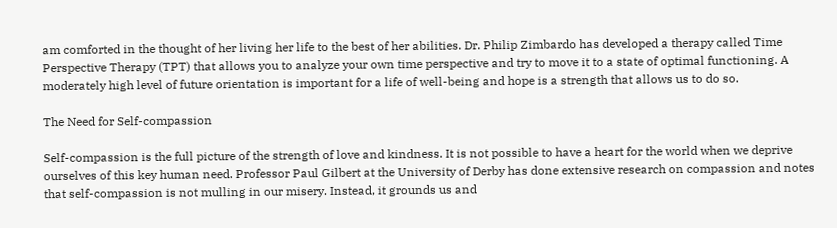am comforted in the thought of her living her life to the best of her abilities. Dr. Philip Zimbardo has developed a therapy called Time Perspective Therapy (TPT) that allows you to analyze your own time perspective and try to move it to a state of optimal functioning. A moderately high level of future orientation is important for a life of well-being and hope is a strength that allows us to do so.

The Need for Self-compassion

Self-compassion is the full picture of the strength of love and kindness. It is not possible to have a heart for the world when we deprive ourselves of this key human need. Professor Paul Gilbert at the University of Derby has done extensive research on compassion and notes that self-compassion is not mulling in our misery. Instead, it grounds us and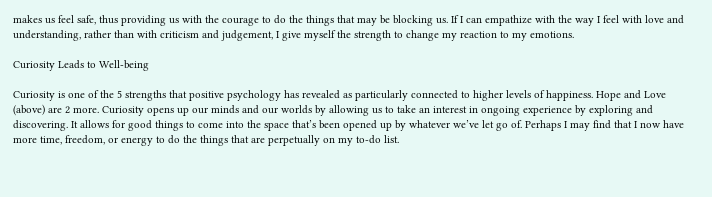makes us feel safe, thus providing us with the courage to do the things that may be blocking us. If I can empathize with the way I feel with love and understanding, rather than with criticism and judgement, I give myself the strength to change my reaction to my emotions.

Curiosity Leads to Well-being

Curiosity is one of the 5 strengths that positive psychology has revealed as particularly connected to higher levels of happiness. Hope and Love (above) are 2 more. Curiosity opens up our minds and our worlds by allowing us to take an interest in ongoing experience by exploring and discovering. It allows for good things to come into the space that’s been opened up by whatever we’ve let go of. Perhaps I may find that I now have more time, freedom, or energy to do the things that are perpetually on my to-do list.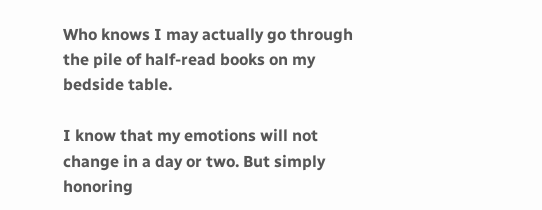Who knows I may actually go through the pile of half-read books on my bedside table.

I know that my emotions will not change in a day or two. But simply honoring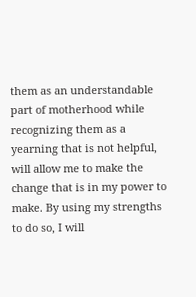them as an understandable part of motherhood while recognizing them as a yearning that is not helpful, will allow me to make the change that is in my power to make. By using my strengths to do so, I will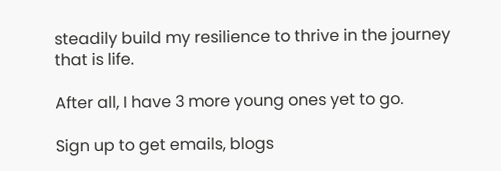steadily build my resilience to thrive in the journey that is life.

After all, I have 3 more young ones yet to go.

Sign up to get emails, blogs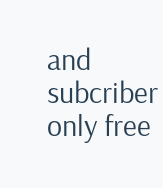and subcriber only free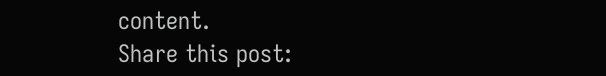content.
Share this post: